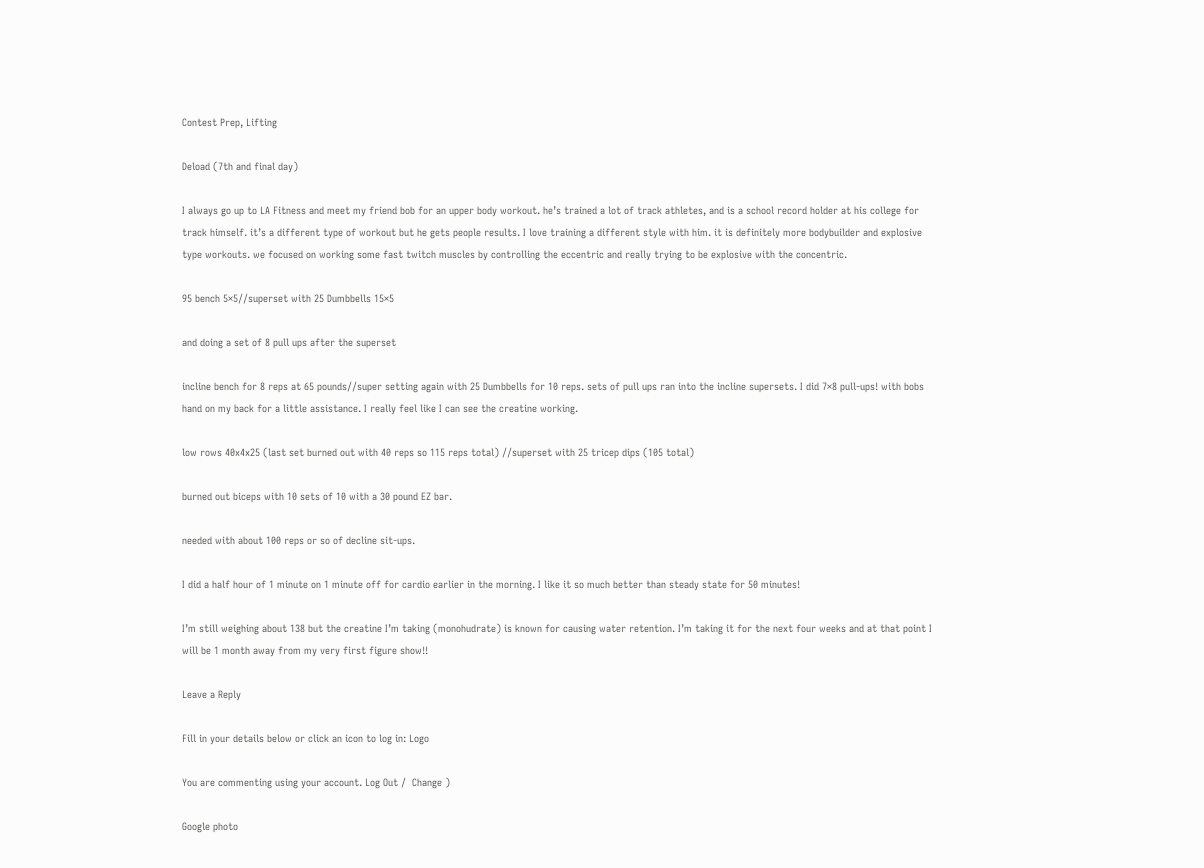Contest Prep, Lifting

Deload (7th and final day)

I always go up to LA Fitness and meet my friend bob for an upper body workout. he’s trained a lot of track athletes, and is a school record holder at his college for track himself. it’s a different type of workout but he gets people results. I love training a different style with him. it is definitely more bodybuilder and explosive type workouts. we focused on working some fast twitch muscles by controlling the eccentric and really trying to be explosive with the concentric.

95 bench 5×5//superset with 25 Dumbbells 15×5

and doing a set of 8 pull ups after the superset

incline bench for 8 reps at 65 pounds//super setting again with 25 Dumbbells for 10 reps. sets of pull ups ran into the incline supersets. I did 7×8 pull-ups! with bobs hand on my back for a little assistance. I really feel like I can see the creatine working.

low rows 40x4x25 (last set burned out with 40 reps so 115 reps total) //superset with 25 tricep dips (105 total)

burned out biceps with 10 sets of 10 with a 30 pound EZ bar.

needed with about 100 reps or so of decline sit-ups.

I did a half hour of 1 minute on 1 minute off for cardio earlier in the morning. I like it so much better than steady state for 50 minutes!

I’m still weighing about 138 but the creatine I’m taking (monohudrate) is known for causing water retention. I’m taking it for the next four weeks and at that point I will be 1 month away from my very first figure show!!

Leave a Reply

Fill in your details below or click an icon to log in: Logo

You are commenting using your account. Log Out /  Change )

Google photo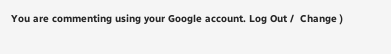You are commenting using your Google account. Log Out /  Change )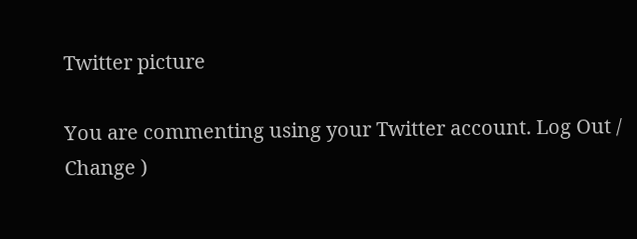Twitter picture

You are commenting using your Twitter account. Log Out /  Change )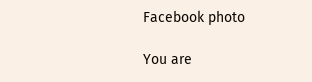Facebook photo

You are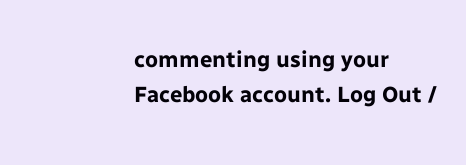commenting using your Facebook account. Log Out /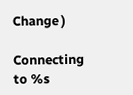Change )

Connecting to %s